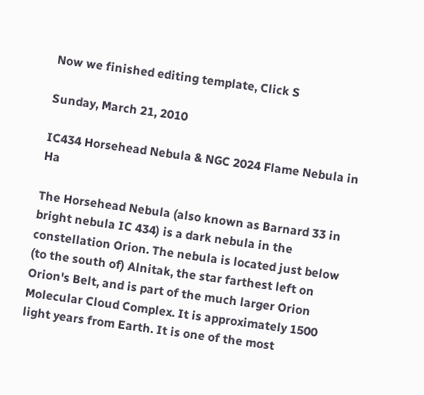Now we finished editing template, Click S

Sunday, March 21, 2010

IC434 Horsehead Nebula & NGC 2024 Flame Nebula in Ha

The Horsehead Nebula (also known as Barnard 33 in bright nebula IC 434) is a dark nebula in the constellation Orion. The nebula is located just below (to the south of) Alnitak, the star farthest left on Orion's Belt, and is part of the much larger Orion Molecular Cloud Complex. It is approximately 1500 light years from Earth. It is one of the most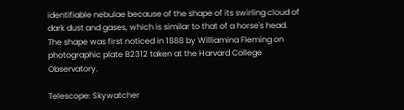identifiable nebulae because of the shape of its swirling cloud of dark dust and gases, which is similar to that of a horse's head. The shape was first noticed in 1888 by Williamina Fleming on photographic plate B2312 taken at the Harvard College Observatory.

Telescope: Skywatcher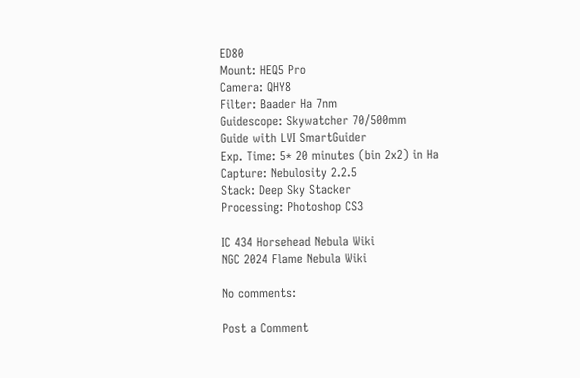ED80
Mount: HEQ5 Pro
Camera: QHY8
Filter: Baader Ha 7nm
Guidescope: Skywatcher 70/500mm
Guide with LVI SmartGuider
Exp. Time: 5* 20 minutes (bin 2x2) in Ha
Capture: Nebulosity 2.2.5
Stack: Deep Sky Stacker
Processing: Photoshop CS3

IC 434 Horsehead Nebula Wiki
NGC 2024 Flame Nebula Wiki

No comments:

Post a Comment